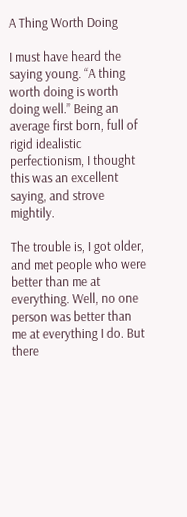A Thing Worth Doing

I must have heard the saying young. “A thing worth doing is worth doing well.” Being an average first born, full of rigid idealistic perfectionism, I thought this was an excellent saying, and strove mightily.

The trouble is, I got older, and met people who were better than me at everything. Well, no one person was better than me at everything I do. But there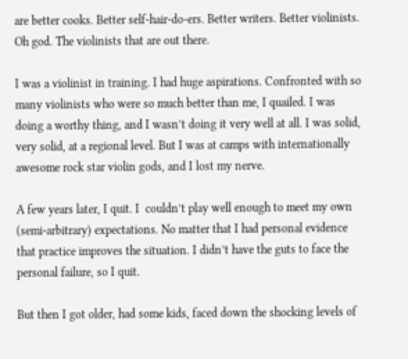are better cooks. Better self-hair-do-ers. Better writers. Better violinists. Oh god. The violinists that are out there.

I was a violinist in training. I had huge aspirations. Confronted with so many violinists who were so much better than me, I quailed. I was doing a worthy thing, and I wasn’t doing it very well at all. I was solid, very solid, at a regional level. But I was at camps with internationally awesome rock star violin gods, and I lost my nerve.

A few years later, I quit. I  couldn’t play well enough to meet my own (semi-arbitrary) expectations. No matter that I had personal evidence that practice improves the situation. I didn’t have the guts to face the personal failure, so I quit.

But then I got older, had some kids, faced down the shocking levels of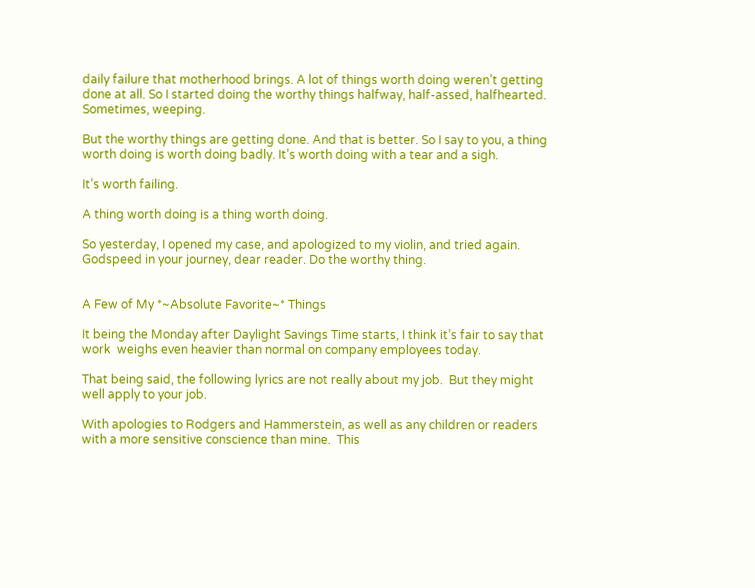daily failure that motherhood brings. A lot of things worth doing weren’t getting done at all. So I started doing the worthy things halfway, half-assed, halfhearted. Sometimes, weeping.

But the worthy things are getting done. And that is better. So I say to you, a thing worth doing is worth doing badly. It’s worth doing with a tear and a sigh.

It’s worth failing.

A thing worth doing is a thing worth doing.

So yesterday, I opened my case, and apologized to my violin, and tried again. Godspeed in your journey, dear reader. Do the worthy thing.


A Few of My *~Absolute Favorite~* Things

It being the Monday after Daylight Savings Time starts, I think it’s fair to say that work  weighs even heavier than normal on company employees today.

That being said, the following lyrics are not really about my job.  But they might well apply to your job.

With apologies to Rodgers and Hammerstein, as well as any children or readers with a more sensitive conscience than mine.  This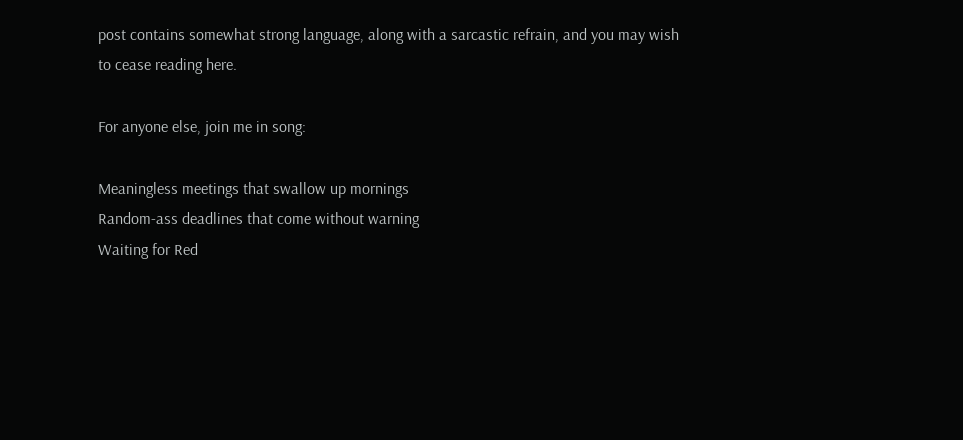post contains somewhat strong language, along with a sarcastic refrain, and you may wish to cease reading here.

For anyone else, join me in song:

Meaningless meetings that swallow up mornings
Random-ass deadlines that come without warning
Waiting for Red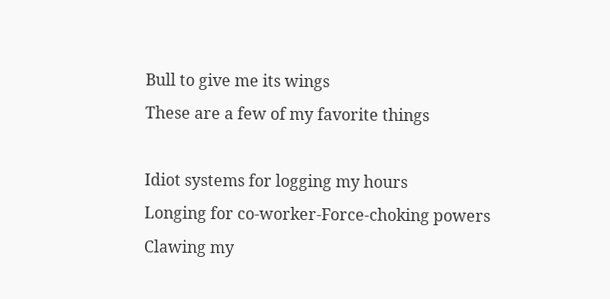Bull to give me its wings
These are a few of my favorite things

Idiot systems for logging my hours
Longing for co-worker-Force-choking powers
Clawing my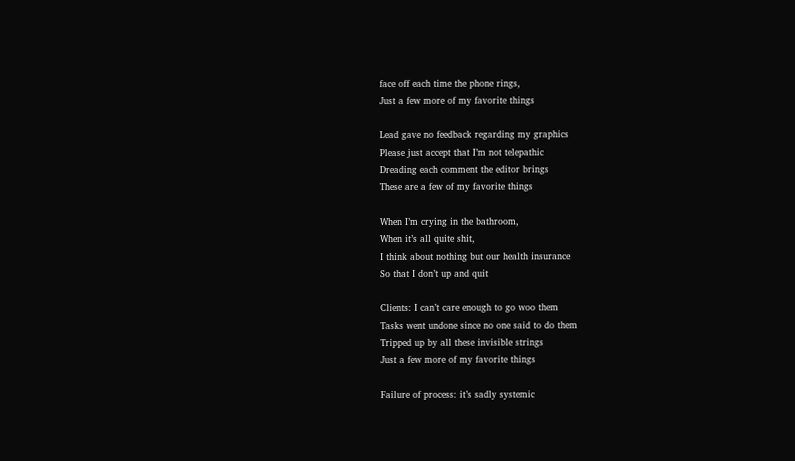face off each time the phone rings,
Just a few more of my favorite things

Lead gave no feedback regarding my graphics
Please just accept that I’m not telepathic
Dreading each comment the editor brings
These are a few of my favorite things

When I’m crying in the bathroom,
When it’s all quite shit,
I think about nothing but our health insurance
So that I don’t up and quit

Clients: I can’t care enough to go woo them
Tasks went undone since no one said to do them
Tripped up by all these invisible strings
Just a few more of my favorite things

Failure of process: it’s sadly systemic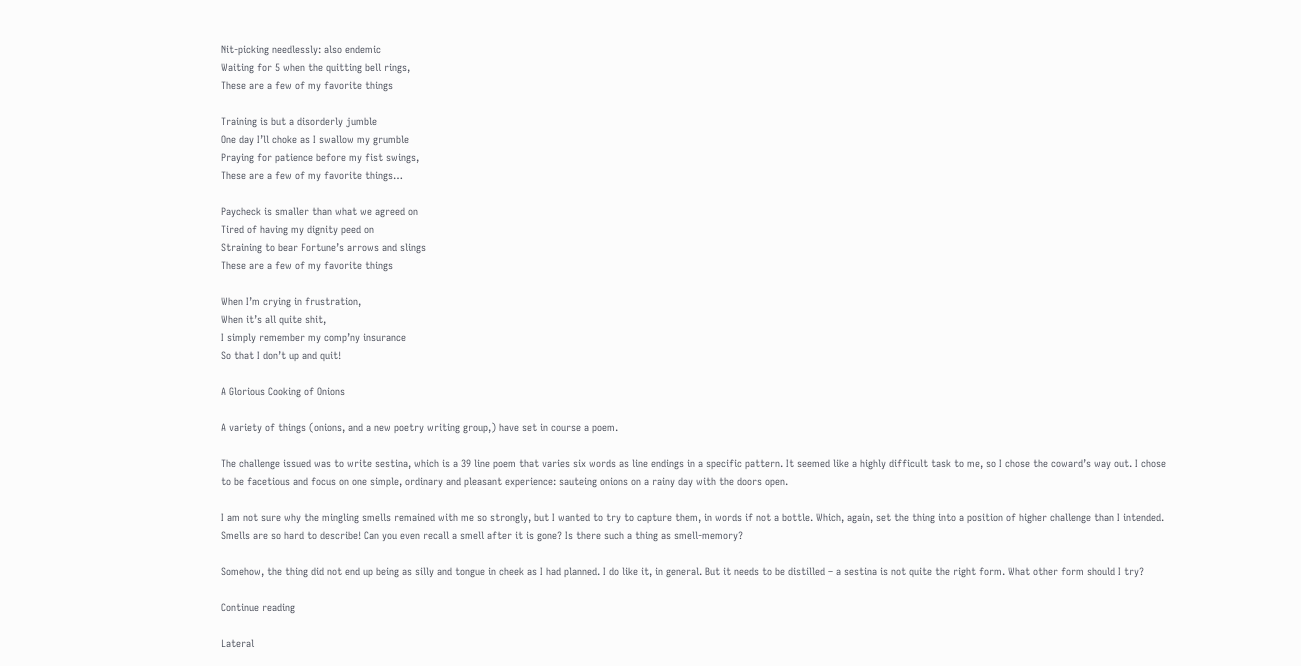Nit-picking needlessly: also endemic
Waiting for 5 when the quitting bell rings,
These are a few of my favorite things

Training is but a disorderly jumble
One day I’ll choke as I swallow my grumble
Praying for patience before my fist swings,
These are a few of my favorite things…

Paycheck is smaller than what we agreed on
Tired of having my dignity peed on
Straining to bear Fortune’s arrows and slings
These are a few of my favorite things

When I’m crying in frustration,
When it’s all quite shit,
I simply remember my comp’ny insurance
So that I don’t up and quit!

A Glorious Cooking of Onions

A variety of things (onions, and a new poetry writing group,) have set in course a poem.

The challenge issued was to write sestina, which is a 39 line poem that varies six words as line endings in a specific pattern. It seemed like a highly difficult task to me, so I chose the coward’s way out. I chose to be facetious and focus on one simple, ordinary and pleasant experience: sauteing onions on a rainy day with the doors open.

I am not sure why the mingling smells remained with me so strongly, but I wanted to try to capture them, in words if not a bottle. Which, again, set the thing into a position of higher challenge than I intended. Smells are so hard to describe! Can you even recall a smell after it is gone? Is there such a thing as smell-memory?

Somehow, the thing did not end up being as silly and tongue in cheek as I had planned. I do like it, in general. But it needs to be distilled – a sestina is not quite the right form. What other form should I try?

Continue reading

Lateral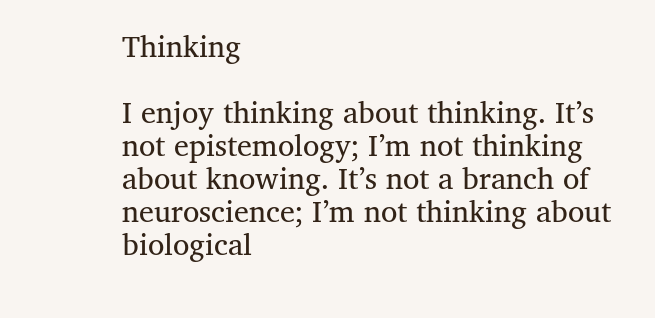Thinking

I enjoy thinking about thinking. It’s not epistemology; I’m not thinking about knowing. It’s not a branch of neuroscience; I’m not thinking about biological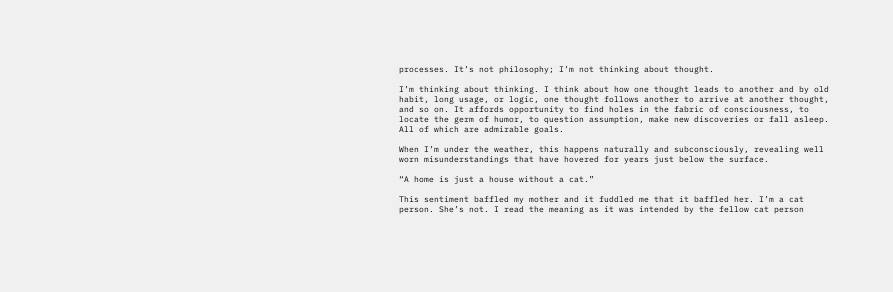processes. It’s not philosophy; I’m not thinking about thought.

I’m thinking about thinking. I think about how one thought leads to another and by old habit, long usage, or logic, one thought follows another to arrive at another thought, and so on. It affords opportunity to find holes in the fabric of consciousness, to locate the germ of humor, to question assumption, make new discoveries or fall asleep. All of which are admirable goals.

When I’m under the weather, this happens naturally and subconsciously, revealing well worn misunderstandings that have hovered for years just below the surface.

“A home is just a house without a cat.”

This sentiment baffled my mother and it fuddled me that it baffled her. I’m a cat person. She’s not. I read the meaning as it was intended by the fellow cat person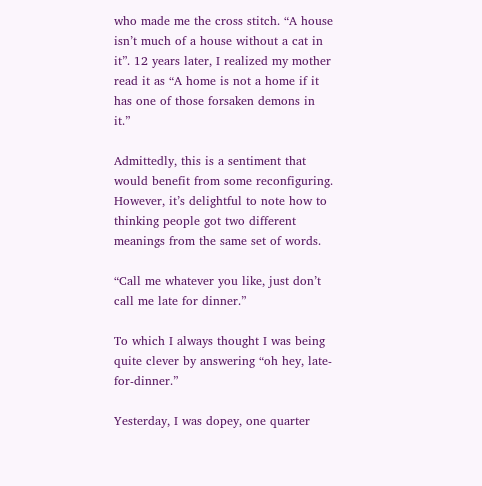who made me the cross stitch. “A house isn’t much of a house without a cat in it”. 12 years later, I realized my mother read it as “A home is not a home if it has one of those forsaken demons in it.”

Admittedly, this is a sentiment that would benefit from some reconfiguring. However, it’s delightful to note how to thinking people got two different meanings from the same set of words.

“Call me whatever you like, just don’t call me late for dinner.”

To which I always thought I was being quite clever by answering “oh hey, late-for-dinner.”

Yesterday, I was dopey, one quarter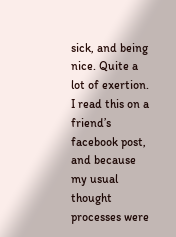sick, and being nice. Quite a lot of exertion. I read this on a friend’s facebook post, and because my usual thought processes were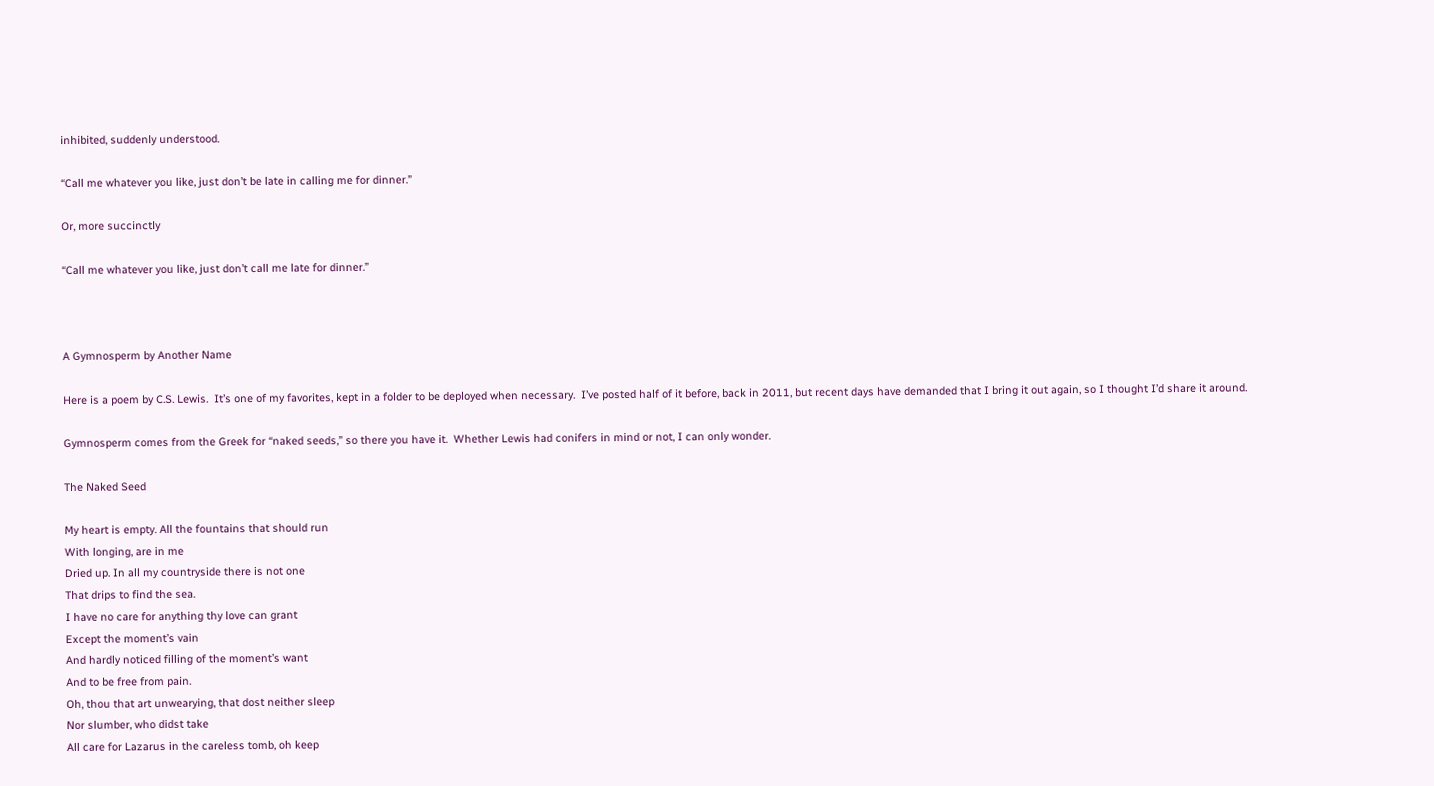inhibited, suddenly understood.

“Call me whatever you like, just don’t be late in calling me for dinner.”

Or, more succinctly

“Call me whatever you like, just don’t call me late for dinner.”



A Gymnosperm by Another Name

Here is a poem by C.S. Lewis.  It’s one of my favorites, kept in a folder to be deployed when necessary.  I’ve posted half of it before, back in 2011, but recent days have demanded that I bring it out again, so I thought I’d share it around.

Gymnosperm comes from the Greek for “naked seeds,” so there you have it.  Whether Lewis had conifers in mind or not, I can only wonder.

The Naked Seed

My heart is empty. All the fountains that should run
With longing, are in me
Dried up. In all my countryside there is not one
That drips to find the sea.
I have no care for anything thy love can grant
Except the moment’s vain
And hardly noticed filling of the moment’s want
And to be free from pain.
Oh, thou that art unwearying, that dost neither sleep
Nor slumber, who didst take
All care for Lazarus in the careless tomb, oh keep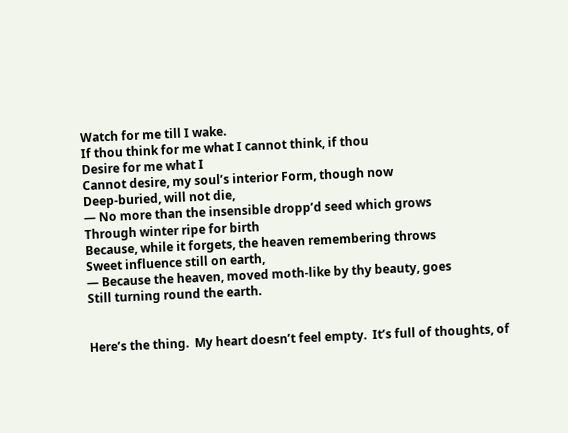Watch for me till I wake.
If thou think for me what I cannot think, if thou
Desire for me what I
Cannot desire, my soul’s interior Form, though now
Deep-buried, will not die,
— No more than the insensible dropp’d seed which grows
Through winter ripe for birth
Because, while it forgets, the heaven remembering throws
Sweet influence still on earth,
— Because the heaven, moved moth-like by thy beauty, goes
Still turning round the earth.


Here’s the thing.  My heart doesn’t feel empty.  It’s full of thoughts, of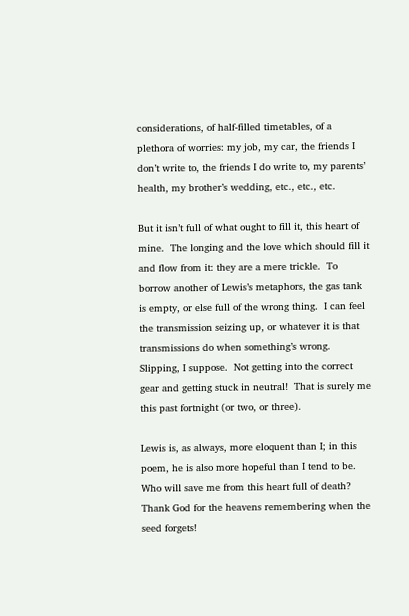considerations, of half-filled timetables, of a plethora of worries: my job, my car, the friends I don’t write to, the friends I do write to, my parents’ health, my brother’s wedding, etc., etc., etc.

But it isn’t full of what ought to fill it, this heart of mine.  The longing and the love which should fill it and flow from it: they are a mere trickle.  To borrow another of Lewis’s metaphors, the gas tank is empty, or else full of the wrong thing.  I can feel the transmission seizing up, or whatever it is that transmissions do when something’s wrong.  Slipping, I suppose.  Not getting into the correct gear and getting stuck in neutral!  That is surely me this past fortnight (or two, or three).

Lewis is, as always, more eloquent than I; in this poem, he is also more hopeful than I tend to be.  Who will save me from this heart full of death?  Thank God for the heavens remembering when the seed forgets!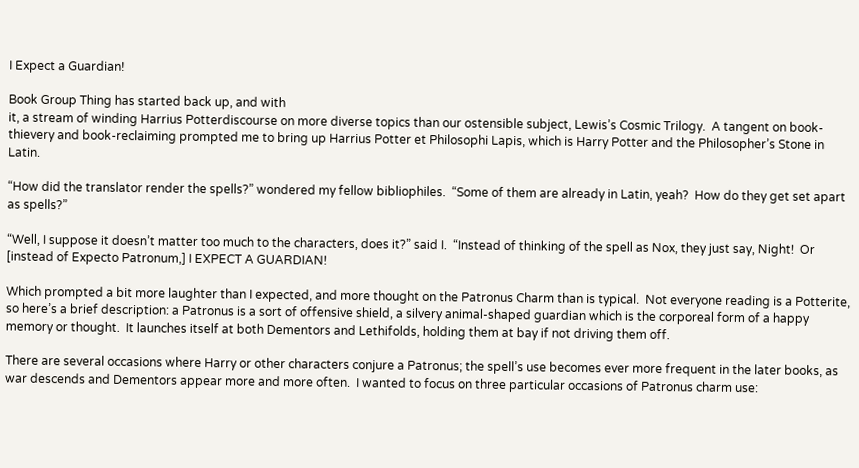I Expect a Guardian!

Book Group Thing has started back up, and with
it, a stream of winding Harrius Potterdiscourse on more diverse topics than our ostensible subject, Lewis’s Cosmic Trilogy.  A tangent on book-thievery and book-reclaiming prompted me to bring up Harrius Potter et Philosophi Lapis, which is Harry Potter and the Philosopher’s Stone in Latin.

“How did the translator render the spells?” wondered my fellow bibliophiles.  “Some of them are already in Latin, yeah?  How do they get set apart as spells?”

“Well, I suppose it doesn’t matter too much to the characters, does it?” said I.  “Instead of thinking of the spell as Nox, they just say, Night!  Or [instead of Expecto Patronum,] I EXPECT A GUARDIAN!

Which prompted a bit more laughter than I expected, and more thought on the Patronus Charm than is typical.  Not everyone reading is a Potterite, so here’s a brief description: a Patronus is a sort of offensive shield, a silvery animal-shaped guardian which is the corporeal form of a happy memory or thought.  It launches itself at both Dementors and Lethifolds, holding them at bay if not driving them off.

There are several occasions where Harry or other characters conjure a Patronus; the spell’s use becomes ever more frequent in the later books, as war descends and Dementors appear more and more often.  I wanted to focus on three particular occasions of Patronus charm use: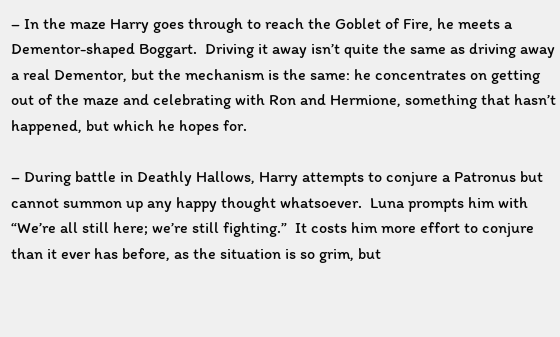– In the maze Harry goes through to reach the Goblet of Fire, he meets a Dementor-shaped Boggart.  Driving it away isn’t quite the same as driving away a real Dementor, but the mechanism is the same: he concentrates on getting out of the maze and celebrating with Ron and Hermione, something that hasn’t happened, but which he hopes for.

– During battle in Deathly Hallows, Harry attempts to conjure a Patronus but cannot summon up any happy thought whatsoever.  Luna prompts him with “We’re all still here; we’re still fighting.”  It costs him more effort to conjure than it ever has before, as the situation is so grim, but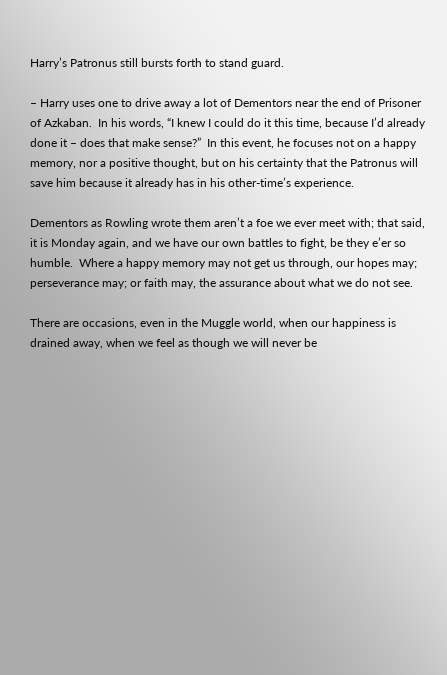Harry’s Patronus still bursts forth to stand guard.

– Harry uses one to drive away a lot of Dementors near the end of Prisoner of Azkaban.  In his words, “I knew I could do it this time, because I’d already done it – does that make sense?”  In this event, he focuses not on a happy memory, nor a positive thought, but on his certainty that the Patronus will save him because it already has in his other-time’s experience.

Dementors as Rowling wrote them aren’t a foe we ever meet with; that said, it is Monday again, and we have our own battles to fight, be they e’er so humble.  Where a happy memory may not get us through, our hopes may; perseverance may; or faith may, the assurance about what we do not see.

There are occasions, even in the Muggle world, when our happiness is drained away, when we feel as though we will never be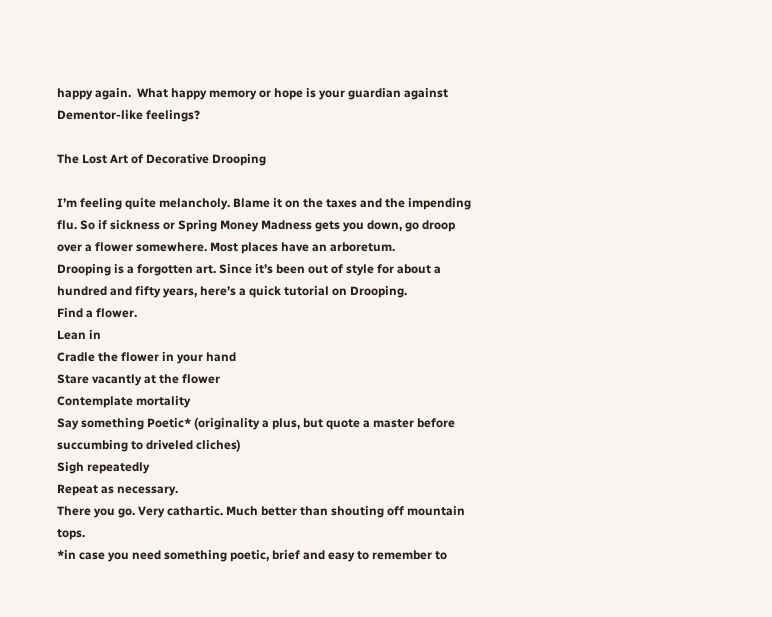happy again.  What happy memory or hope is your guardian against Dementor-like feelings?

The Lost Art of Decorative Drooping

I’m feeling quite melancholy. Blame it on the taxes and the impending flu. So if sickness or Spring Money Madness gets you down, go droop over a flower somewhere. Most places have an arboretum.
Drooping is a forgotten art. Since it’s been out of style for about a hundred and fifty years, here’s a quick tutorial on Drooping.
Find a flower.
Lean in
Cradle the flower in your hand
Stare vacantly at the flower
Contemplate mortality
Say something Poetic* (originality a plus, but quote a master before succumbing to driveled cliches)
Sigh repeatedly
Repeat as necessary.
There you go. Very cathartic. Much better than shouting off mountain tops.
*in case you need something poetic, brief and easy to remember to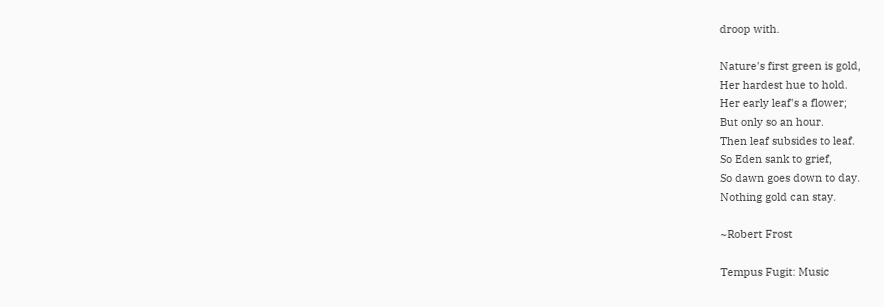droop with.

Nature's first green is gold,
Her hardest hue to hold.
Her early leaf's a flower;
But only so an hour.
Then leaf subsides to leaf.
So Eden sank to grief,
So dawn goes down to day.
Nothing gold can stay.

~Robert Frost

Tempus Fugit: Music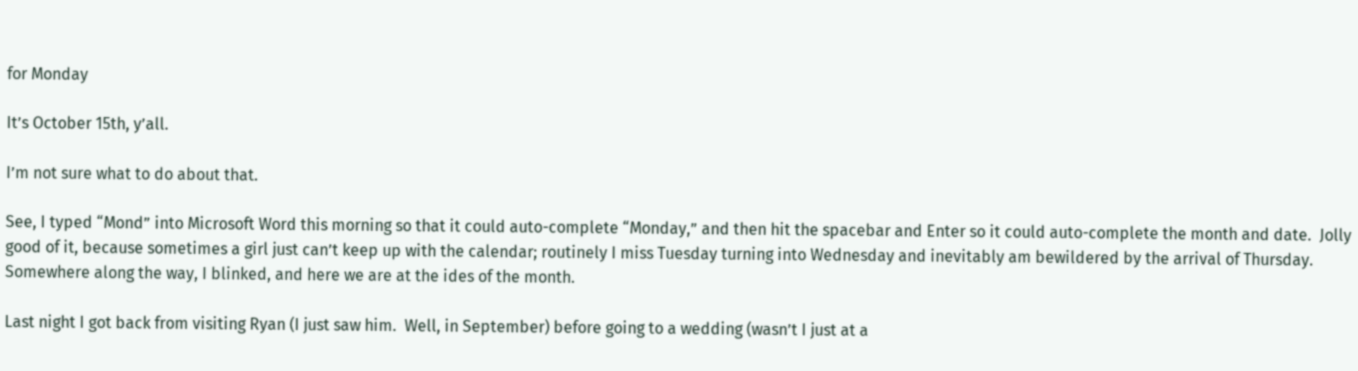for Monday

It’s October 15th, y’all.

I’m not sure what to do about that.

See, I typed “Mond” into Microsoft Word this morning so that it could auto-complete “Monday,” and then hit the spacebar and Enter so it could auto-complete the month and date.  Jolly good of it, because sometimes a girl just can’t keep up with the calendar; routinely I miss Tuesday turning into Wednesday and inevitably am bewildered by the arrival of Thursday.  Somewhere along the way, I blinked, and here we are at the ides of the month.

Last night I got back from visiting Ryan (I just saw him.  Well, in September) before going to a wedding (wasn’t I just at a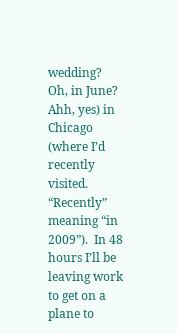wedding?  Oh, in June?  Ahh, yes) in Chicago (where I’d recently visited.  “Recently” meaning “in 2009”).  In 48 hours I’ll be leaving work to get on a plane to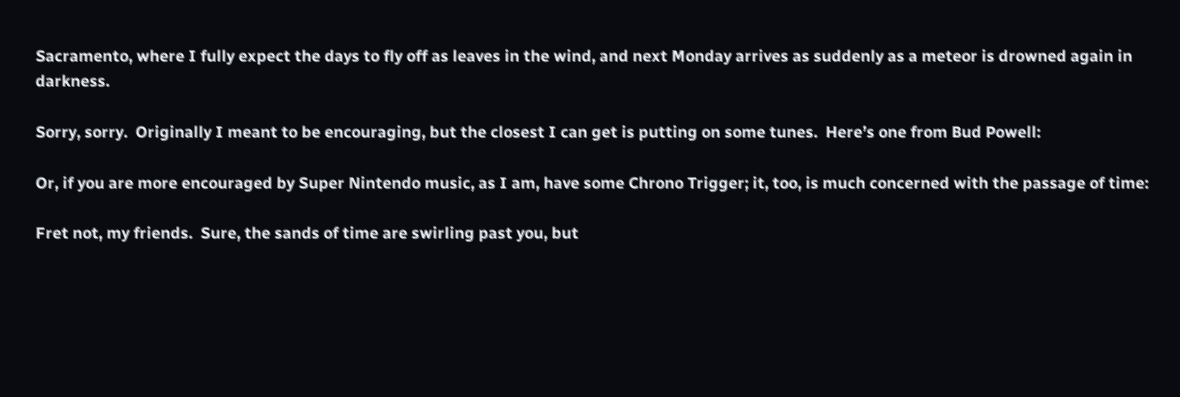Sacramento, where I fully expect the days to fly off as leaves in the wind, and next Monday arrives as suddenly as a meteor is drowned again in darkness.

Sorry, sorry.  Originally I meant to be encouraging, but the closest I can get is putting on some tunes.  Here’s one from Bud Powell:

Or, if you are more encouraged by Super Nintendo music, as I am, have some Chrono Trigger; it, too, is much concerned with the passage of time:

Fret not, my friends.  Sure, the sands of time are swirling past you, but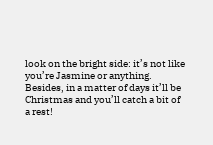look on the bright side: it’s not like you’re Jasmine or anything.  Besides, in a matter of days it’ll be Christmas and you’ll catch a bit of a rest!